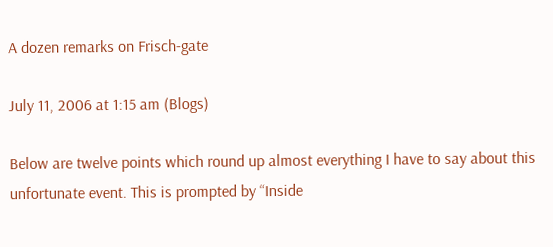A dozen remarks on Frisch-gate

July 11, 2006 at 1:15 am (Blogs)

Below are twelve points which round up almost everything I have to say about this unfortunate event. This is prompted by “Inside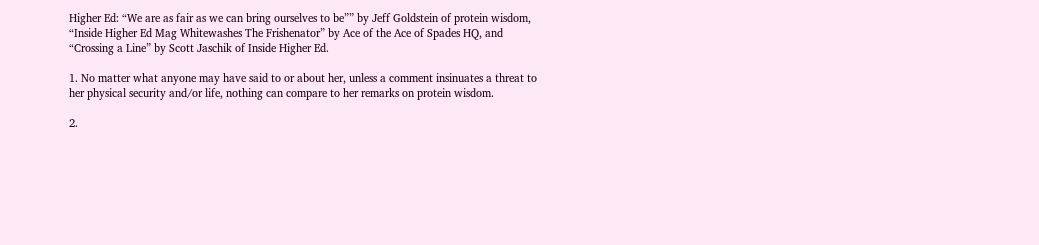Higher Ed: “We are as fair as we can bring ourselves to be”” by Jeff Goldstein of protein wisdom, “Inside Higher Ed Mag Whitewashes The Frishenator” by Ace of the Ace of Spades HQ, and “Crossing a Line” by Scott Jaschik of Inside Higher Ed.

1. No matter what anyone may have said to or about her, unless a comment insinuates a threat to her physical security and/or life, nothing can compare to her remarks on protein wisdom.

2.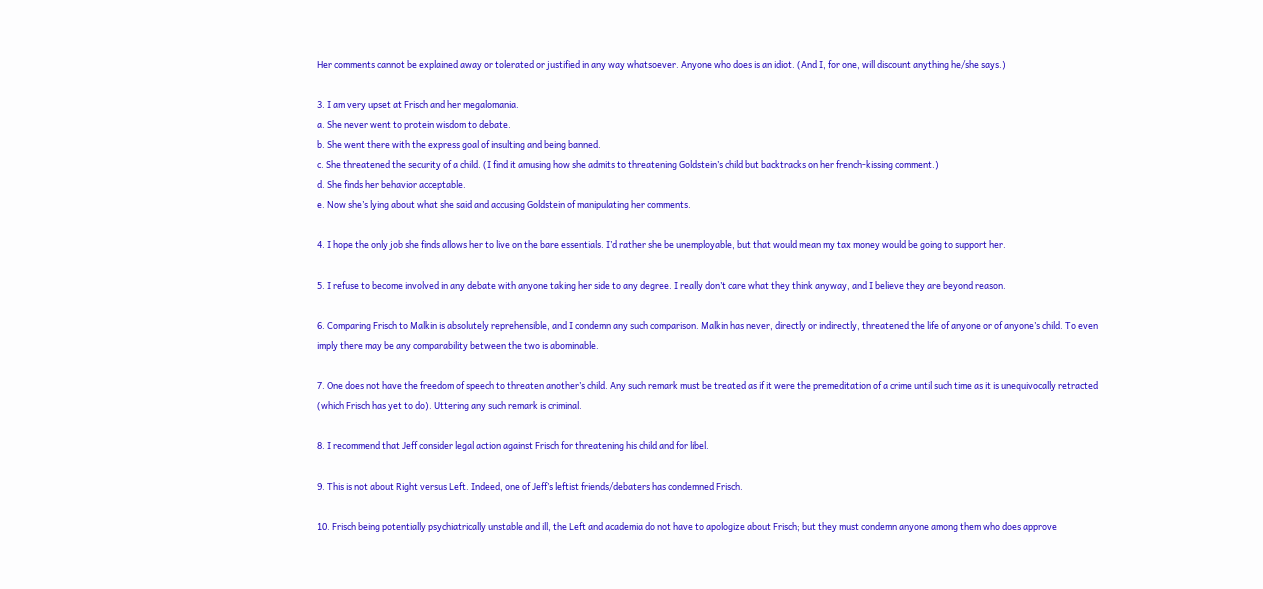Her comments cannot be explained away or tolerated or justified in any way whatsoever. Anyone who does is an idiot. (And I, for one, will discount anything he/she says.)

3. I am very upset at Frisch and her megalomania.
a. She never went to protein wisdom to debate.
b. She went there with the express goal of insulting and being banned.
c. She threatened the security of a child. (I find it amusing how she admits to threatening Goldstein’s child but backtracks on her french-kissing comment.)
d. She finds her behavior acceptable.
e. Now she’s lying about what she said and accusing Goldstein of manipulating her comments.

4. I hope the only job she finds allows her to live on the bare essentials. I’d rather she be unemployable, but that would mean my tax money would be going to support her.

5. I refuse to become involved in any debate with anyone taking her side to any degree. I really don’t care what they think anyway, and I believe they are beyond reason.

6. Comparing Frisch to Malkin is absolutely reprehensible, and I condemn any such comparison. Malkin has never, directly or indirectly, threatened the life of anyone or of anyone’s child. To even imply there may be any comparability between the two is abominable.

7. One does not have the freedom of speech to threaten another’s child. Any such remark must be treated as if it were the premeditation of a crime until such time as it is unequivocally retracted (which Frisch has yet to do). Uttering any such remark is criminal.

8. I recommend that Jeff consider legal action against Frisch for threatening his child and for libel.

9. This is not about Right versus Left. Indeed, one of Jeff’s leftist friends/debaters has condemned Frisch.

10. Frisch being potentially psychiatrically unstable and ill, the Left and academia do not have to apologize about Frisch; but they must condemn anyone among them who does approve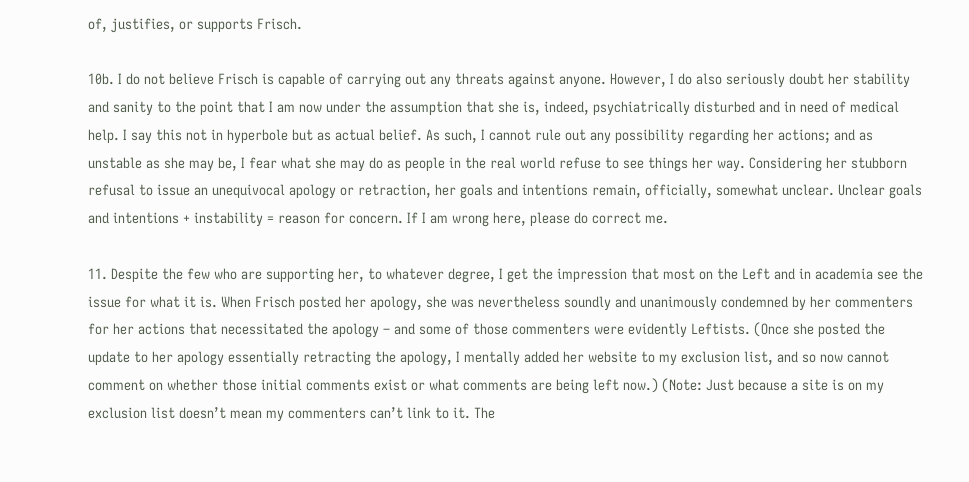of, justifies, or supports Frisch.

10b. I do not believe Frisch is capable of carrying out any threats against anyone. However, I do also seriously doubt her stability and sanity to the point that I am now under the assumption that she is, indeed, psychiatrically disturbed and in need of medical help. I say this not in hyperbole but as actual belief. As such, I cannot rule out any possibility regarding her actions; and as unstable as she may be, I fear what she may do as people in the real world refuse to see things her way. Considering her stubborn refusal to issue an unequivocal apology or retraction, her goals and intentions remain, officially, somewhat unclear. Unclear goals and intentions + instability = reason for concern. If I am wrong here, please do correct me.

11. Despite the few who are supporting her, to whatever degree, I get the impression that most on the Left and in academia see the issue for what it is. When Frisch posted her apology, she was nevertheless soundly and unanimously condemned by her commenters for her actions that necessitated the apology – and some of those commenters were evidently Leftists. (Once she posted the update to her apology essentially retracting the apology, I mentally added her website to my exclusion list, and so now cannot comment on whether those initial comments exist or what comments are being left now.) (Note: Just because a site is on my exclusion list doesn’t mean my commenters can’t link to it. The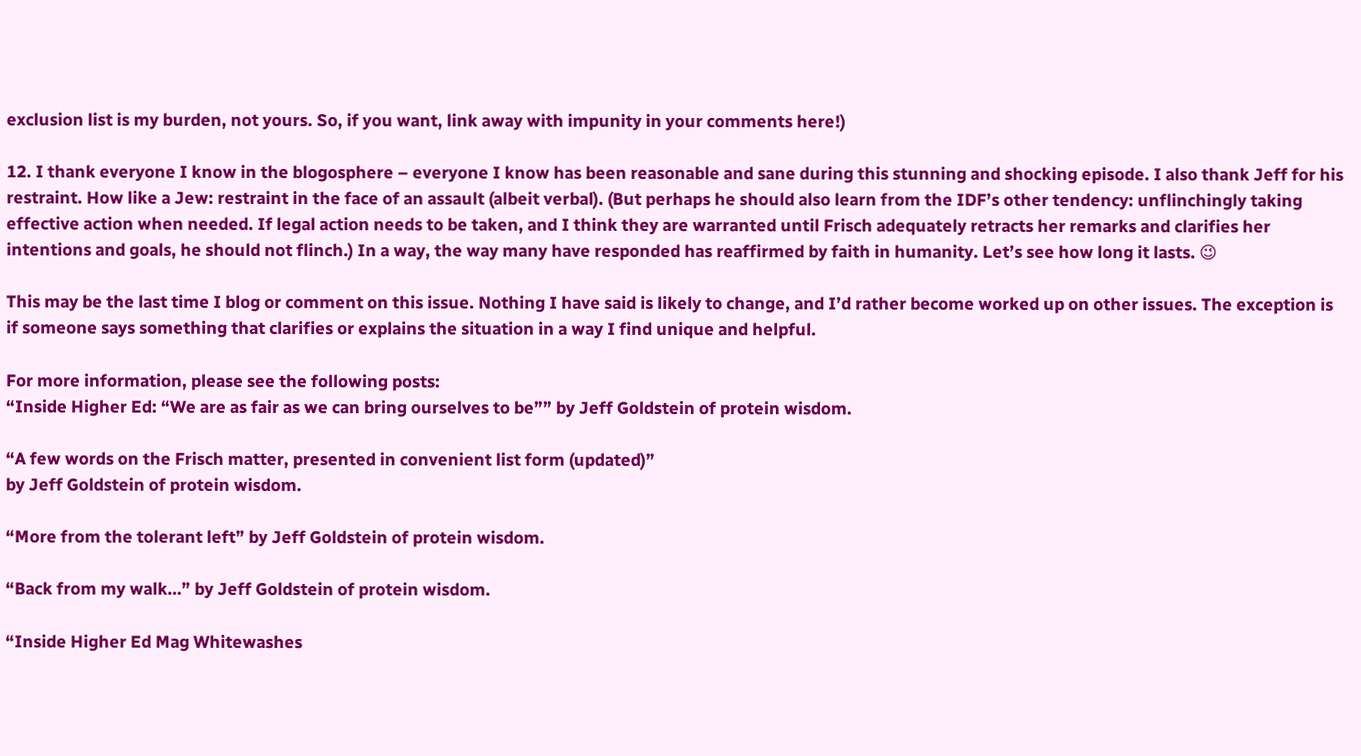exclusion list is my burden, not yours. So, if you want, link away with impunity in your comments here!)

12. I thank everyone I know in the blogosphere – everyone I know has been reasonable and sane during this stunning and shocking episode. I also thank Jeff for his restraint. How like a Jew: restraint in the face of an assault (albeit verbal). (But perhaps he should also learn from the IDF’s other tendency: unflinchingly taking effective action when needed. If legal action needs to be taken, and I think they are warranted until Frisch adequately retracts her remarks and clarifies her intentions and goals, he should not flinch.) In a way, the way many have responded has reaffirmed by faith in humanity. Let’s see how long it lasts. 😉

This may be the last time I blog or comment on this issue. Nothing I have said is likely to change, and I’d rather become worked up on other issues. The exception is if someone says something that clarifies or explains the situation in a way I find unique and helpful.

For more information, please see the following posts:
“Inside Higher Ed: “We are as fair as we can bring ourselves to be”” by Jeff Goldstein of protein wisdom.

“A few words on the Frisch matter, presented in convenient list form (updated)”
by Jeff Goldstein of protein wisdom.

“More from the tolerant left” by Jeff Goldstein of protein wisdom.

“Back from my walk…” by Jeff Goldstein of protein wisdom.

“Inside Higher Ed Mag Whitewashes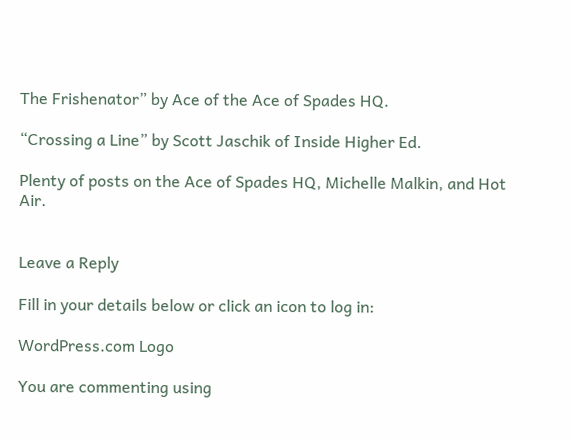The Frishenator” by Ace of the Ace of Spades HQ.

“Crossing a Line” by Scott Jaschik of Inside Higher Ed.

Plenty of posts on the Ace of Spades HQ, Michelle Malkin, and Hot Air.


Leave a Reply

Fill in your details below or click an icon to log in:

WordPress.com Logo

You are commenting using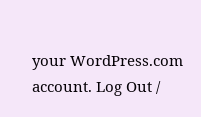your WordPress.com account. Log Out /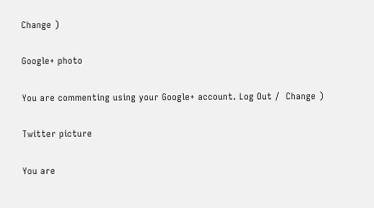Change )

Google+ photo

You are commenting using your Google+ account. Log Out /  Change )

Twitter picture

You are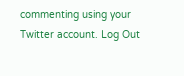commenting using your Twitter account. Log Out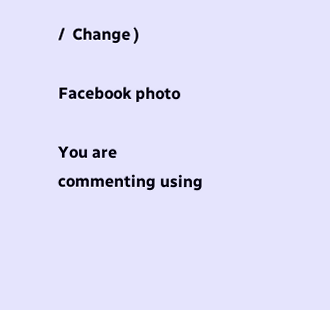/  Change )

Facebook photo

You are commenting using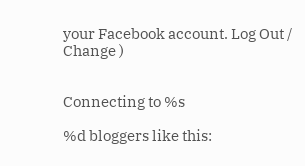your Facebook account. Log Out /  Change )


Connecting to %s

%d bloggers like this: